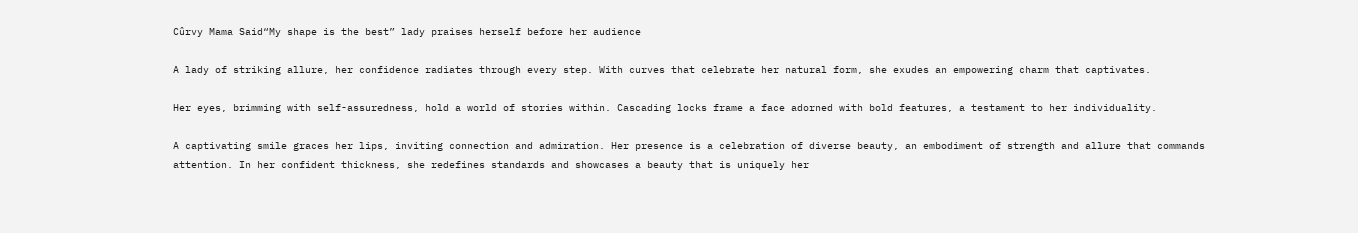Cûrvy Mama Said“My shape is the best” lady praises herself before her audience

A lady of striking allure, her confidence radiates through every step. With curves that celebrate her natural form, she exudes an empowering charm that captivates.

Her eyes, brimming with self-assuredness, hold a world of stories within. Cascading locks frame a face adorned with bold features, a testament to her individuality.

A captivating smile graces her lips, inviting connection and admiration. Her presence is a celebration of diverse beauty, an embodiment of strength and allure that commands attention. In her confident thickness, she redefines standards and showcases a beauty that is uniquely her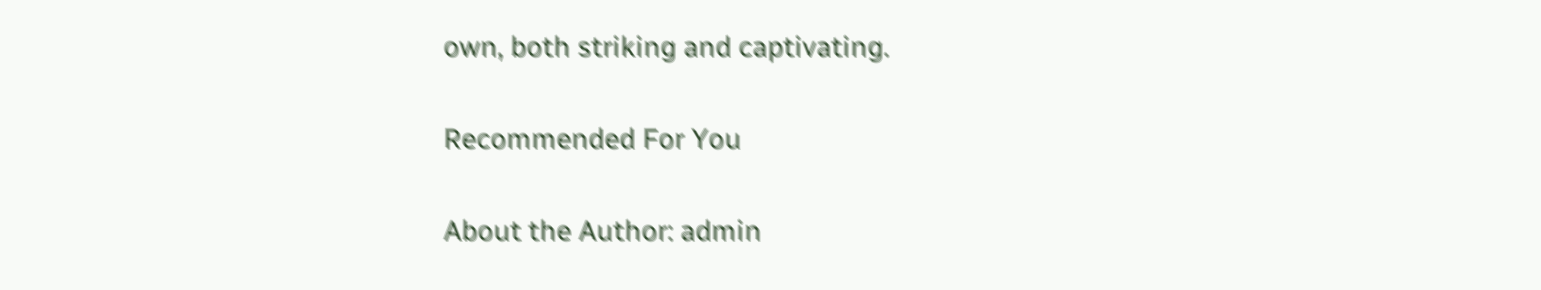own, both striking and captivating.


Recommended For You


About the Author: admin